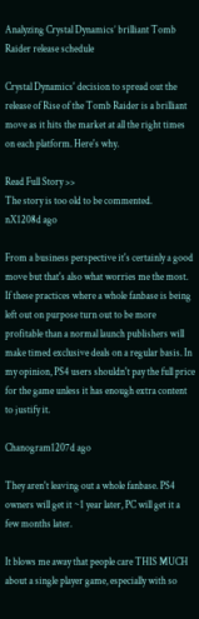Analyzing Crystal Dynamics’ brilliant Tomb Raider release schedule

Crystal Dynamics' decision to spread out the release of Rise of the Tomb Raider is a brilliant move as it hits the market at all the right times on each platform. Here's why.

Read Full Story >>
The story is too old to be commented.
nX1208d ago

From a business perspective it's certainly a good move but that's also what worries me the most. If these practices where a whole fanbase is being left out on purpose turn out to be more profitable than a normal launch publishers will make timed exclusive deals on a regular basis. In my opinion, PS4 users shouldn't pay the full price for the game unless it has enough extra content to justify it.

Chanogram1207d ago

They aren't leaving out a whole fanbase. PS4 owners will get it ~1 year later, PC will get it a few months later.

It blows me away that people care THIS MUCH about a single player game, especially with so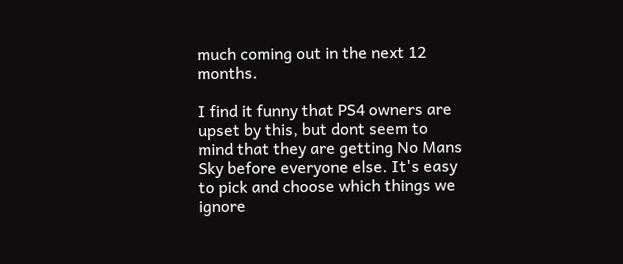much coming out in the next 12 months.

I find it funny that PS4 owners are upset by this, but dont seem to mind that they are getting No Mans Sky before everyone else. It's easy to pick and choose which things we ignore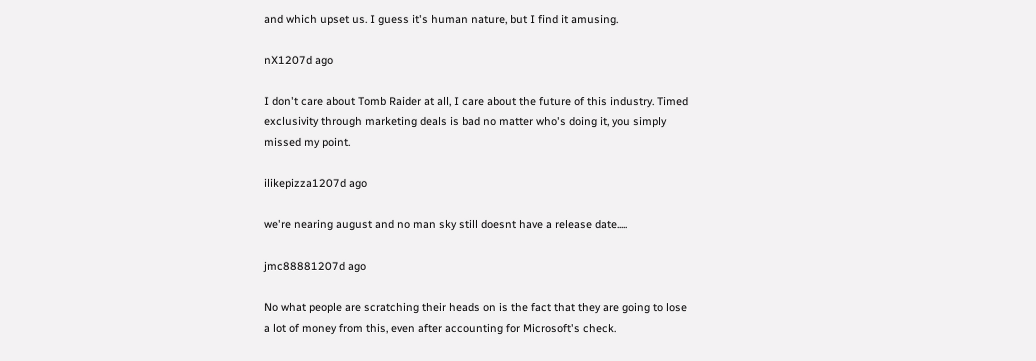and which upset us. I guess it's human nature, but I find it amusing.

nX1207d ago

I don't care about Tomb Raider at all, I care about the future of this industry. Timed exclusivity through marketing deals is bad no matter who's doing it, you simply missed my point.

ilikepizza1207d ago

we're nearing august and no man sky still doesnt have a release date.....

jmc88881207d ago

No what people are scratching their heads on is the fact that they are going to lose a lot of money from this, even after accounting for Microsoft's check.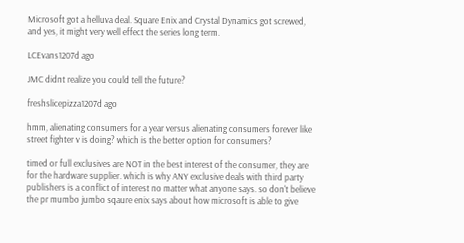Microsoft got a helluva deal. Square Enix and Crystal Dynamics got screwed, and yes, it might very well effect the series long term.

LCEvans1207d ago

JMC didnt realize you could tell the future?

freshslicepizza1207d ago

hmm, alienating consumers for a year versus alienating consumers forever like street fighter v is doing? which is the better option for consumers?

timed or full exclusives are NOT in the best interest of the consumer, they are for the hardware supplier. which is why ANY exclusive deals with third party publishers is a conflict of interest no matter what anyone says. so don't believe the pr mumbo jumbo sqaure enix says about how microsoft is able to give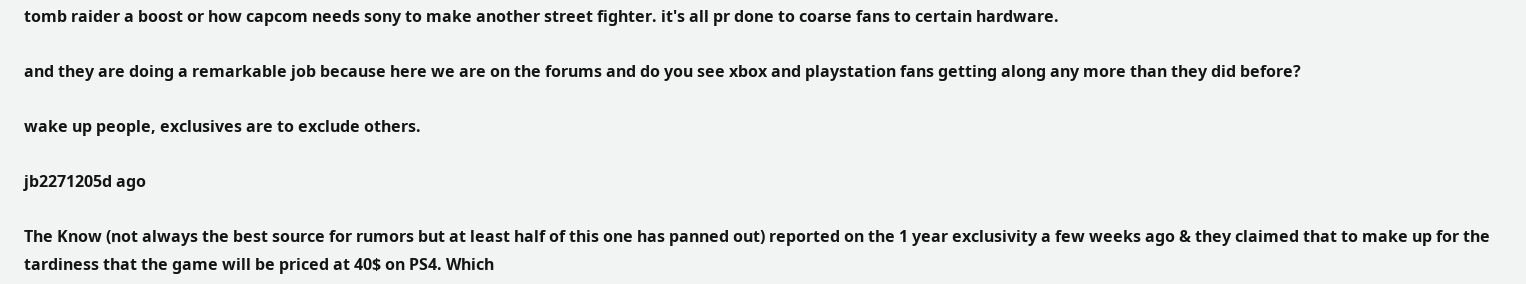tomb raider a boost or how capcom needs sony to make another street fighter. it's all pr done to coarse fans to certain hardware.

and they are doing a remarkable job because here we are on the forums and do you see xbox and playstation fans getting along any more than they did before?

wake up people, exclusives are to exclude others.

jb2271205d ago

The Know (not always the best source for rumors but at least half of this one has panned out) reported on the 1 year exclusivity a few weeks ago & they claimed that to make up for the tardiness that the game will be priced at 40$ on PS4. Which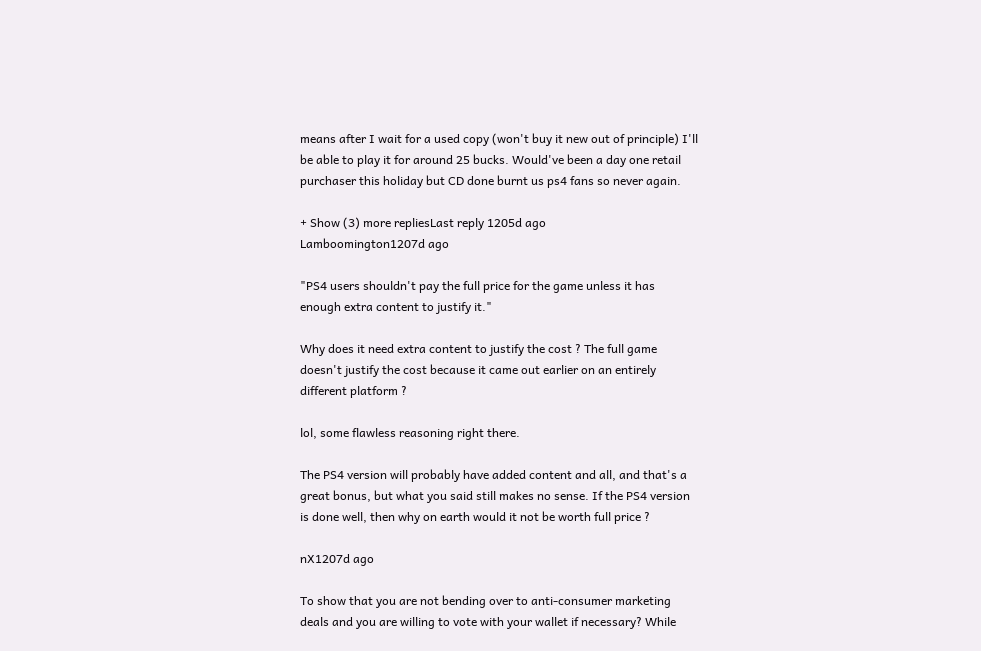means after I wait for a used copy (won't buy it new out of principle) I'll be able to play it for around 25 bucks. Would've been a day one retail purchaser this holiday but CD done burnt us ps4 fans so never again.

+ Show (3) more repliesLast reply 1205d ago
Lamboomington1207d ago

"PS4 users shouldn't pay the full price for the game unless it has enough extra content to justify it."

Why does it need extra content to justify the cost ? The full game doesn't justify the cost because it came out earlier on an entirely different platform ?

lol, some flawless reasoning right there.

The PS4 version will probably have added content and all, and that's a great bonus, but what you said still makes no sense. If the PS4 version is done well, then why on earth would it not be worth full price ?

nX1207d ago

To show that you are not bending over to anti-consumer marketing deals and you are willing to vote with your wallet if necessary? While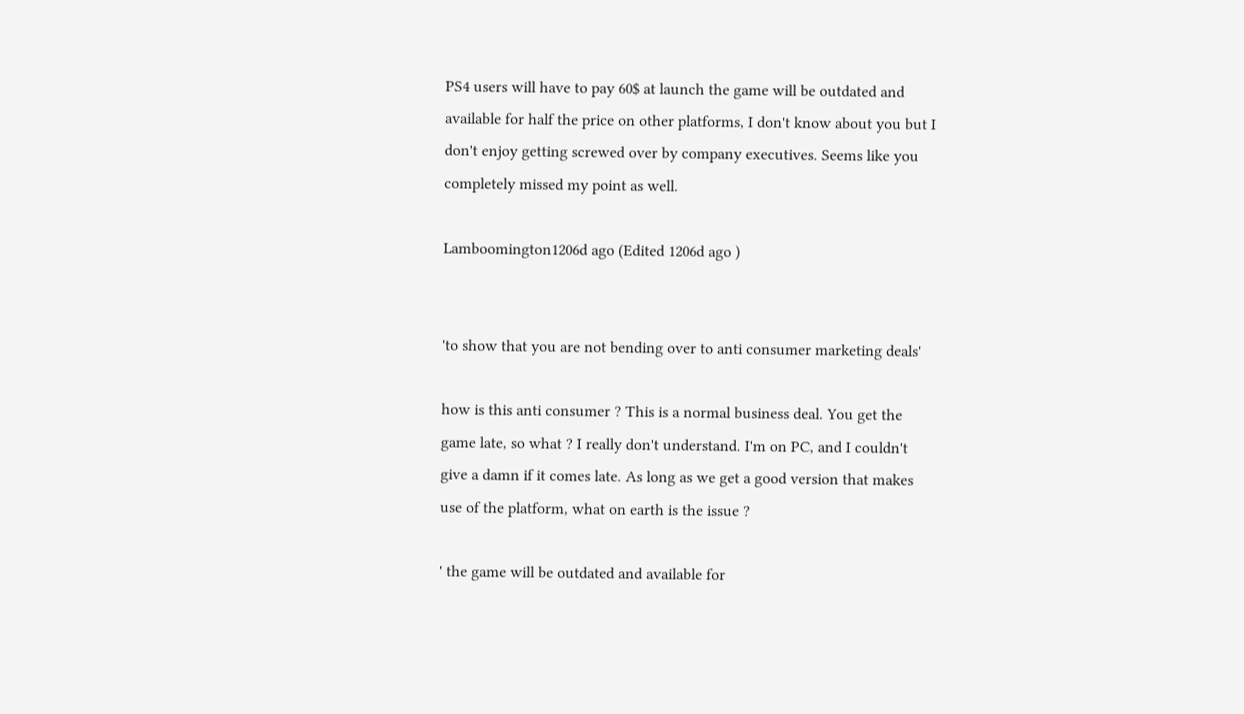PS4 users will have to pay 60$ at launch the game will be outdated and available for half the price on other platforms, I don't know about you but I don't enjoy getting screwed over by company executives. Seems like you completely missed my point as well.

Lamboomington1206d ago (Edited 1206d ago )


'to show that you are not bending over to anti consumer marketing deals'

how is this anti consumer ? This is a normal business deal. You get the game late, so what ? I really don't understand. I'm on PC, and I couldn't give a damn if it comes late. As long as we get a good version that makes use of the platform, what on earth is the issue ?

' the game will be outdated and available for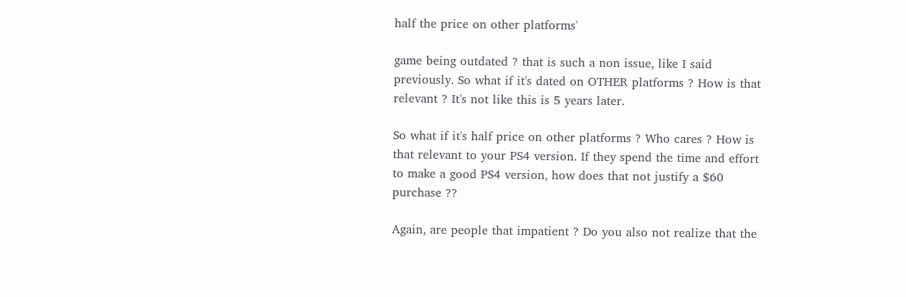half the price on other platforms'

game being outdated ? that is such a non issue, like I said previously. So what if it's dated on OTHER platforms ? How is that relevant ? It's not like this is 5 years later.

So what if it's half price on other platforms ? Who cares ? How is that relevant to your PS4 version. If they spend the time and effort to make a good PS4 version, how does that not justify a $60 purchase ??

Again, are people that impatient ? Do you also not realize that the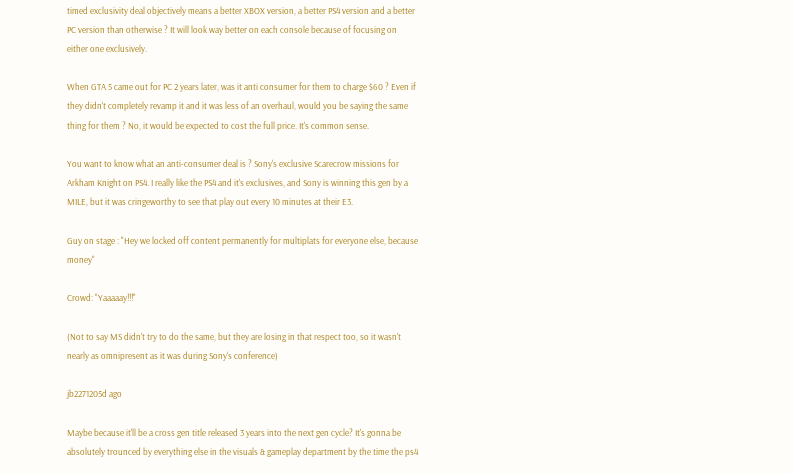timed exclusivity deal objectively means a better XBOX version, a better PS4 version and a better PC version than otherwise ? It will look way better on each console because of focusing on either one exclusively.

When GTA 5 came out for PC 2 years later, was it anti consumer for them to charge $60 ? Even if they didn't completely revamp it and it was less of an overhaul, would you be saying the same thing for them ? No, it would be expected to cost the full price. It's common sense.

You want to know what an anti-consumer deal is ? Sony's exclusive Scarecrow missions for Arkham Knight on PS4. I really like the PS4 and it's exclusives, and Sony is winning this gen by a MILE, but it was cringeworthy to see that play out every 10 minutes at their E3.

Guy on stage : "Hey we locked off content permanently for multiplats for everyone else, because money"

Crowd: "Yaaaaay!!!"

(Not to say MS didn't try to do the same, but they are losing in that respect too, so it wasn't nearly as omnipresent as it was during Sony's conference)

jb2271205d ago

Maybe because it'll be a cross gen title released 3 years into the next gen cycle? It's gonna be absolutely trounced by everything else in the visuals & gameplay department by the time the ps4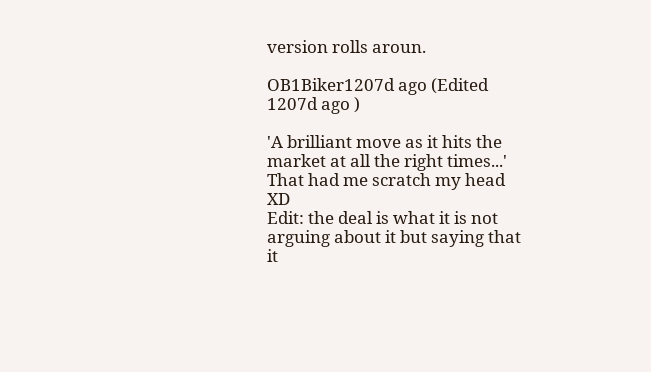version rolls aroun.

OB1Biker1207d ago (Edited 1207d ago )

'A brilliant move as it hits the market at all the right times...'
That had me scratch my head XD
Edit: the deal is what it is not arguing about it but saying that it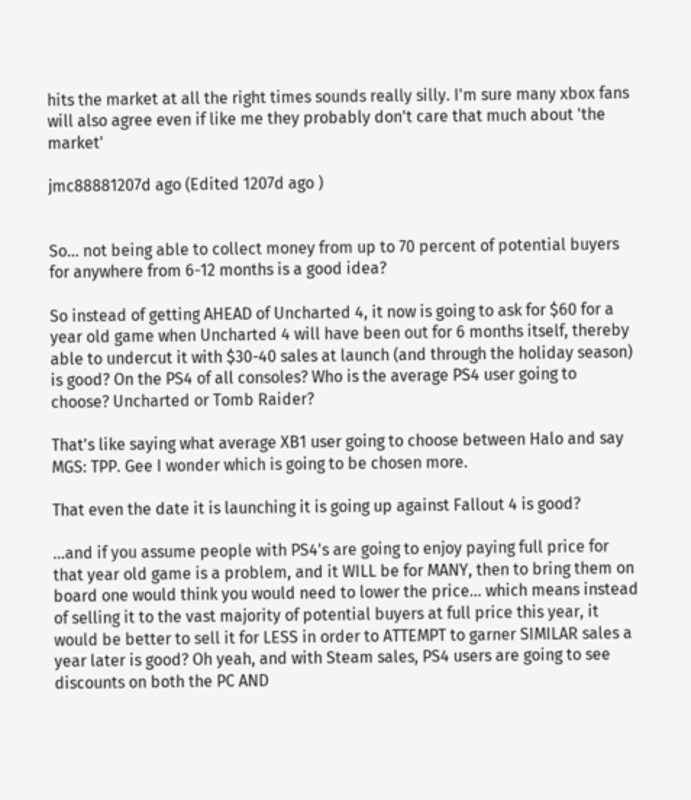hits the market at all the right times sounds really silly. I'm sure many xbox fans will also agree even if like me they probably don't care that much about 'the market'

jmc88881207d ago (Edited 1207d ago )


So... not being able to collect money from up to 70 percent of potential buyers for anywhere from 6-12 months is a good idea?

So instead of getting AHEAD of Uncharted 4, it now is going to ask for $60 for a year old game when Uncharted 4 will have been out for 6 months itself, thereby able to undercut it with $30-40 sales at launch (and through the holiday season) is good? On the PS4 of all consoles? Who is the average PS4 user going to choose? Uncharted or Tomb Raider?

That's like saying what average XB1 user going to choose between Halo and say MGS: TPP. Gee I wonder which is going to be chosen more.

That even the date it is launching it is going up against Fallout 4 is good?

...and if you assume people with PS4's are going to enjoy paying full price for that year old game is a problem, and it WILL be for MANY, then to bring them on board one would think you would need to lower the price... which means instead of selling it to the vast majority of potential buyers at full price this year, it would be better to sell it for LESS in order to ATTEMPT to garner SIMILAR sales a year later is good? Oh yeah, and with Steam sales, PS4 users are going to see discounts on both the PC AND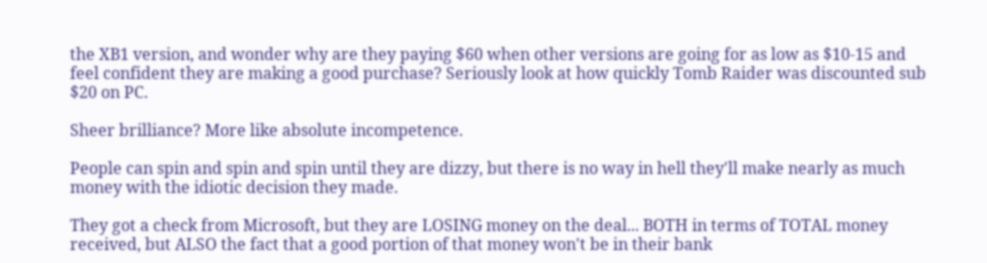the XB1 version, and wonder why are they paying $60 when other versions are going for as low as $10-15 and feel confident they are making a good purchase? Seriously look at how quickly Tomb Raider was discounted sub $20 on PC.

Sheer brilliance? More like absolute incompetence.

People can spin and spin and spin until they are dizzy, but there is no way in hell they'll make nearly as much money with the idiotic decision they made.

They got a check from Microsoft, but they are LOSING money on the deal... BOTH in terms of TOTAL money received, but ALSO the fact that a good portion of that money won't be in their bank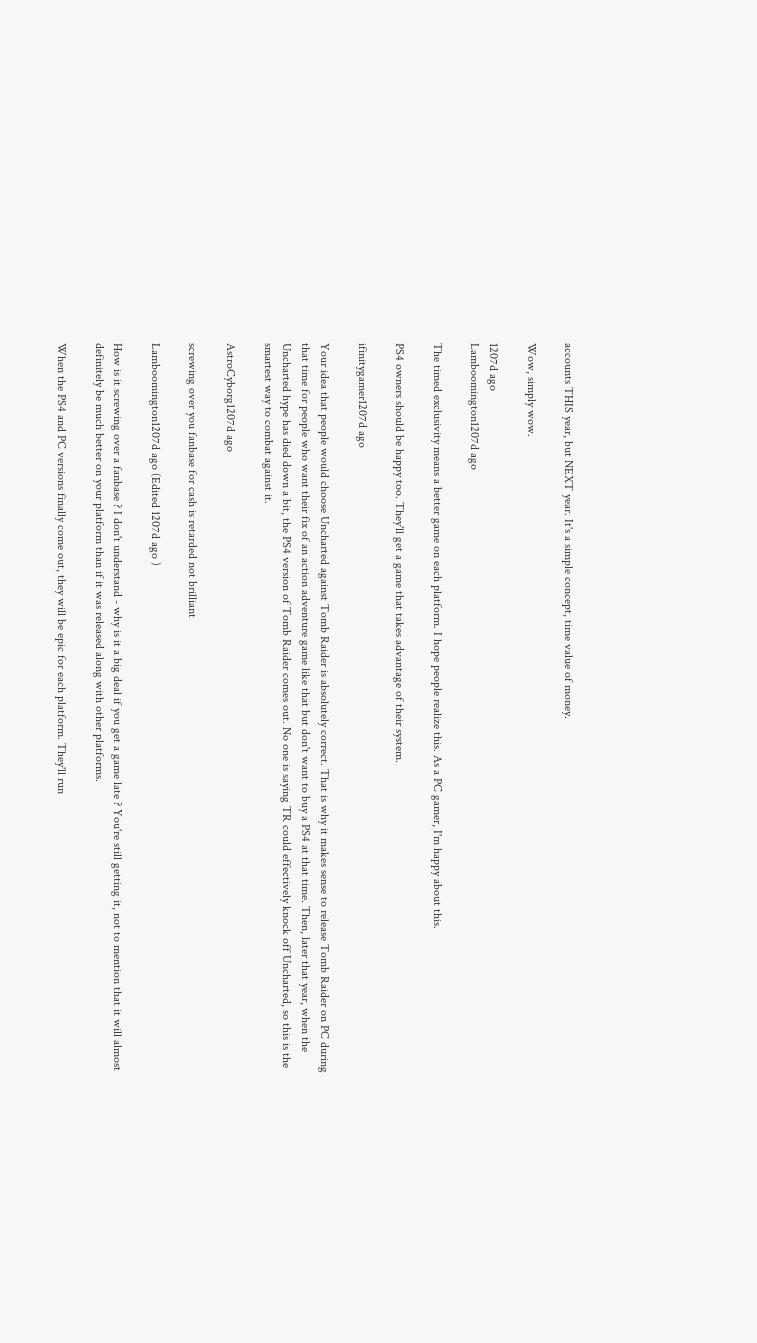accounts THIS year, but NEXT year. It's a simple concept, time value of money.

Wow, simply wow.

1207d ago
Lamboomington1207d ago

The timed exclusivity means a better game on each platform. I hope people realize this. As a PC gamer, I'm happy about this.

PS4 owners should be happy too. They'll get a game that takes advantage of their system.

ifinitygamer1207d ago

Your idea that people would choose Uncharted against Tomb Raider is absolutely correct. That is why it makes sense to release Tomb Raider on PC during that time for people who want their fix of an action adventure game like that but don't want to buy a PS4 at that time. Then, later that year, when the Uncharted hype has died down a bit, the PS4 version of Tomb Raider comes out. No one is saying TR could effectively knock off Uncharted, so this is the smartest way to combat against it.

AstroCyborg1207d ago

screwing over you fanbase for cash is retarded not brilliant

Lamboomington1207d ago (Edited 1207d ago )

How is it screwing over a fanbase ? I don't understand - why is it a big deal if you get a game late ? You're still getting it, not to mention that it will almost definitely be much better on your platform than if it was released along with other platforms.

When the PS4 and PC versions finally come out, they will be epic for each platform. They'll run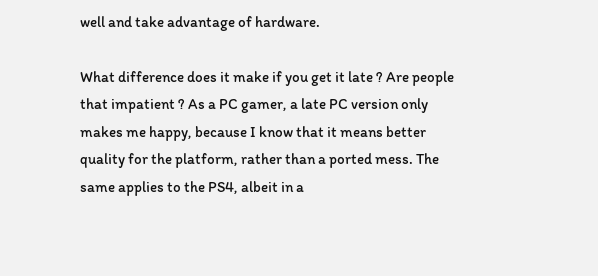well and take advantage of hardware.

What difference does it make if you get it late ? Are people that impatient ? As a PC gamer, a late PC version only makes me happy, because I know that it means better quality for the platform, rather than a ported mess. The same applies to the PS4, albeit in a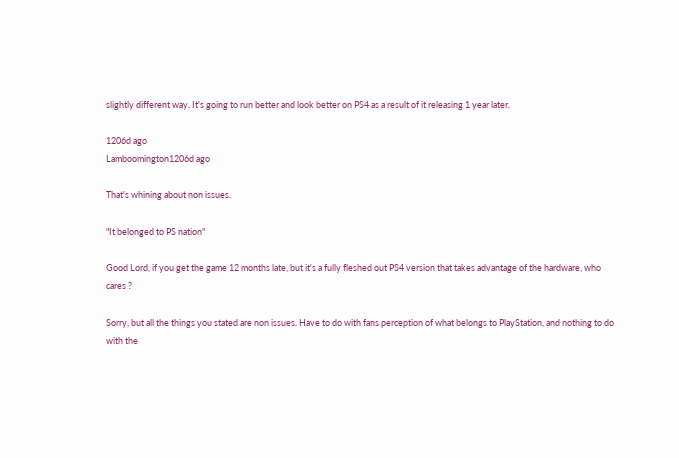slightly different way. It's going to run better and look better on PS4 as a result of it releasing 1 year later.

1206d ago
Lamboomington1206d ago

That's whining about non issues.

"It belonged to PS nation"

Good Lord, if you get the game 12 months late, but it's a fully fleshed out PS4 version that takes advantage of the hardware, who cares ?

Sorry, but all the things you stated are non issues. Have to do with fans perception of what belongs to PlayStation, and nothing to do with the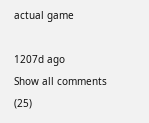actual game

1207d ago
Show all comments (25)